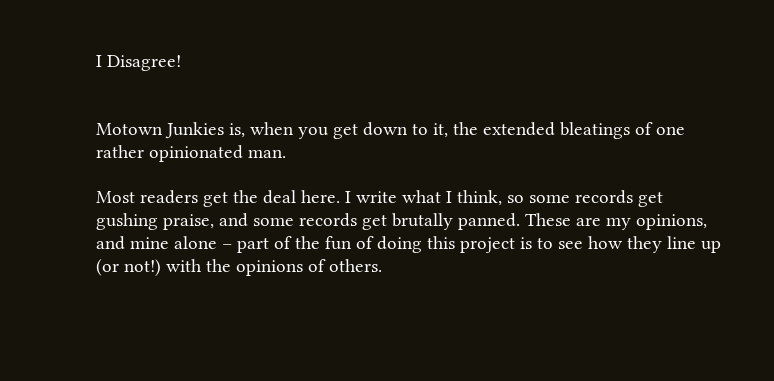I Disagree!


Motown Junkies is, when you get down to it, the extended bleatings of one rather opinionated man.

Most readers get the deal here. I write what I think, so some records get gushing praise, and some records get brutally panned. These are my opinions, and mine alone – part of the fun of doing this project is to see how they line up (or not!) with the opinions of others.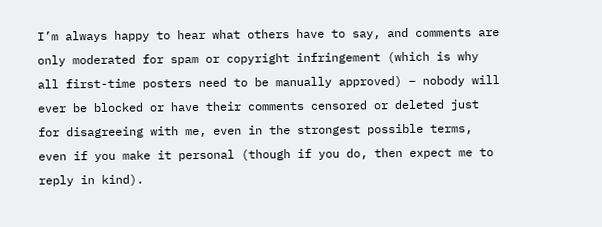I’m always happy to hear what others have to say, and comments are only moderated for spam or copyright infringement (which is why all first-time posters need to be manually approved) – nobody will ever be blocked or have their comments censored or deleted just for disagreeing with me, even in the strongest possible terms, even if you make it personal (though if you do, then expect me to reply in kind).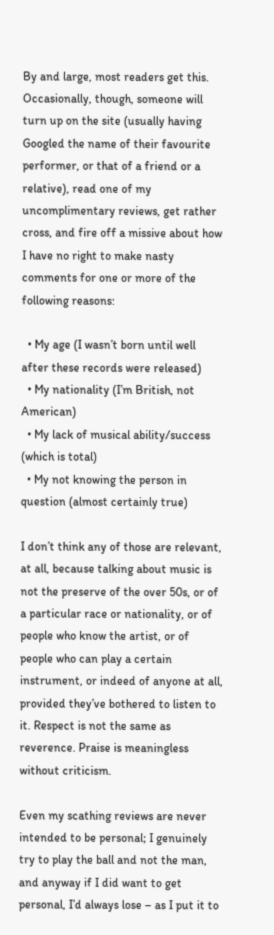By and large, most readers get this. Occasionally, though, someone will turn up on the site (usually having Googled the name of their favourite performer, or that of a friend or a relative), read one of my uncomplimentary reviews, get rather cross, and fire off a missive about how I have no right to make nasty comments for one or more of the following reasons:

  • My age (I wasn’t born until well after these records were released)
  • My nationality (I’m British, not American)
  • My lack of musical ability/success (which is total)
  • My not knowing the person in question (almost certainly true)

I don’t think any of those are relevant, at all, because talking about music is not the preserve of the over 50s, or of a particular race or nationality, or of people who know the artist, or of people who can play a certain instrument, or indeed of anyone at all, provided they’ve bothered to listen to it. Respect is not the same as reverence. Praise is meaningless without criticism.

Even my scathing reviews are never intended to be personal; I genuinely try to play the ball and not the man, and anyway if I did want to get personal, I’d always lose – as I put it to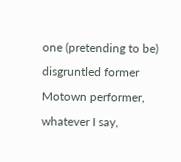one (pretending to be) disgruntled former Motown performer, whatever I say,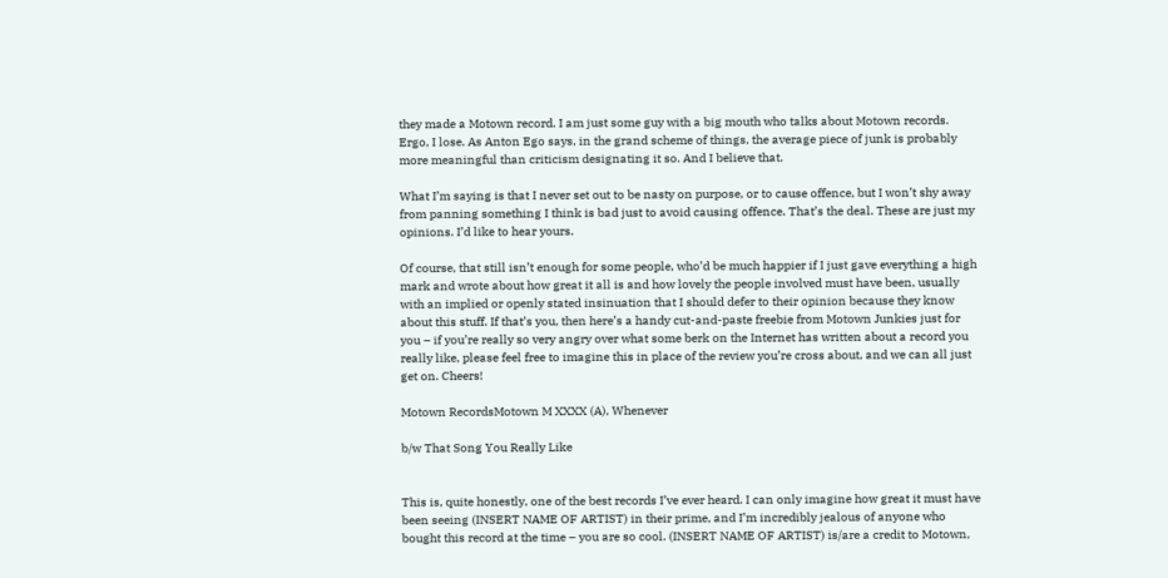they made a Motown record. I am just some guy with a big mouth who talks about Motown records. Ergo, I lose. As Anton Ego says, in the grand scheme of things, the average piece of junk is probably more meaningful than criticism designating it so. And I believe that.

What I’m saying is that I never set out to be nasty on purpose, or to cause offence, but I won’t shy away from panning something I think is bad just to avoid causing offence. That’s the deal. These are just my opinions. I’d like to hear yours.

Of course, that still isn’t enough for some people, who’d be much happier if I just gave everything a high mark and wrote about how great it all is and how lovely the people involved must have been, usually with an implied or openly stated insinuation that I should defer to their opinion because they know about this stuff. If that’s you, then here’s a handy cut-and-paste freebie from Motown Junkies just for you – if you’re really so very angry over what some berk on the Internet has written about a record you really like, please feel free to imagine this in place of the review you’re cross about, and we can all just get on. Cheers!

Motown RecordsMotown M XXXX (A), Whenever

b/w That Song You Really Like


This is, quite honestly, one of the best records I’ve ever heard. I can only imagine how great it must have been seeing (INSERT NAME OF ARTIST) in their prime, and I’m incredibly jealous of anyone who bought this record at the time – you are so cool. (INSERT NAME OF ARTIST) is/are a credit to Motown,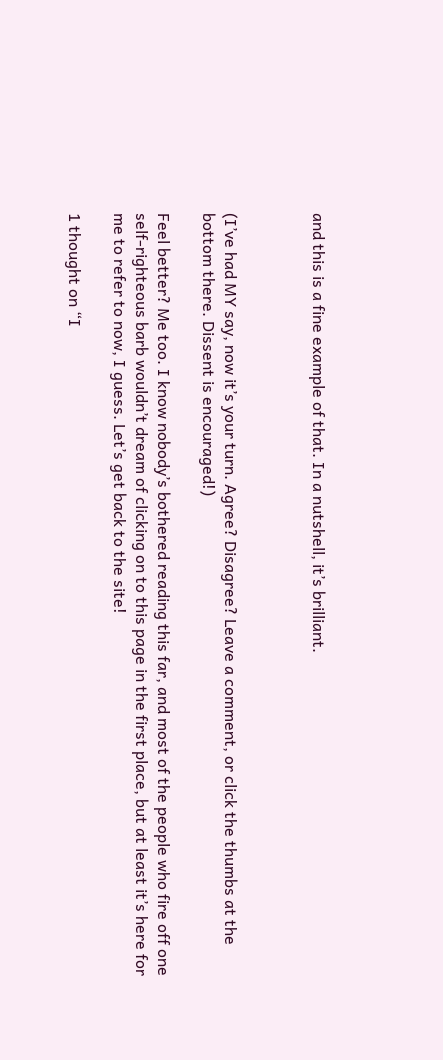and this is a fine example of that. In a nutshell, it’s brilliant.



(I’ve had MY say, now it’s your turn. Agree? Disagree? Leave a comment, or click the thumbs at the bottom there. Dissent is encouraged!)

Feel better? Me too. I know nobody’s bothered reading this far, and most of the people who fire off one self-righteous barb wouldn’t dream of clicking on to this page in the first place, but at least it’s here for me to refer to now, I guess. Let’s get back to the site!

1 thought on “I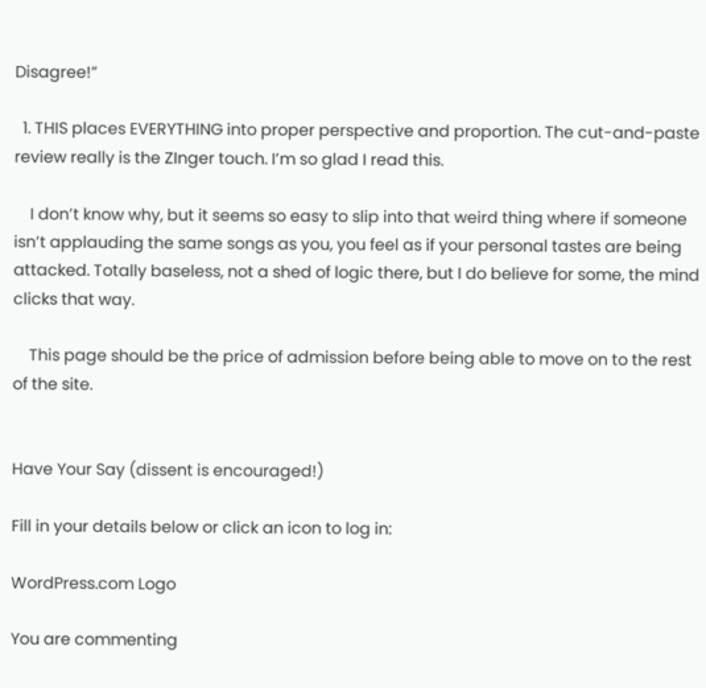Disagree!”

  1. THIS places EVERYTHING into proper perspective and proportion. The cut-and-paste review really is the ZInger touch. I’m so glad I read this.

    I don’t know why, but it seems so easy to slip into that weird thing where if someone isn’t applauding the same songs as you, you feel as if your personal tastes are being attacked. Totally baseless, not a shed of logic there, but I do believe for some, the mind clicks that way.

    This page should be the price of admission before being able to move on to the rest of the site.


Have Your Say (dissent is encouraged!)

Fill in your details below or click an icon to log in:

WordPress.com Logo

You are commenting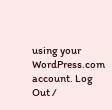using your WordPress.com account. Log Out /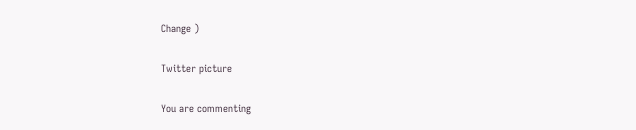Change )

Twitter picture

You are commenting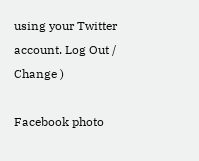using your Twitter account. Log Out /  Change )

Facebook photo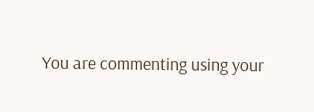You are commenting using your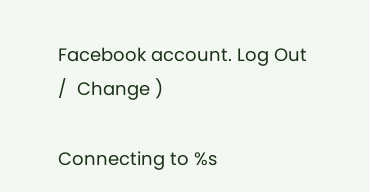Facebook account. Log Out /  Change )

Connecting to %s